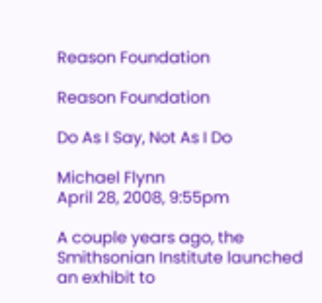Reason Foundation

Reason Foundation

Do As I Say, Not As I Do

Michael Flynn
April 28, 2008, 9:55pm

A couple years ago, the Smithsonian Institute launched an exhibit to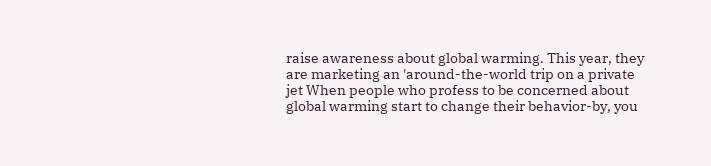raise awareness about global warming. This year, they are marketing an 'around-the-world trip on a private jet When people who profess to be concerned about global warming start to change their behavior-by, you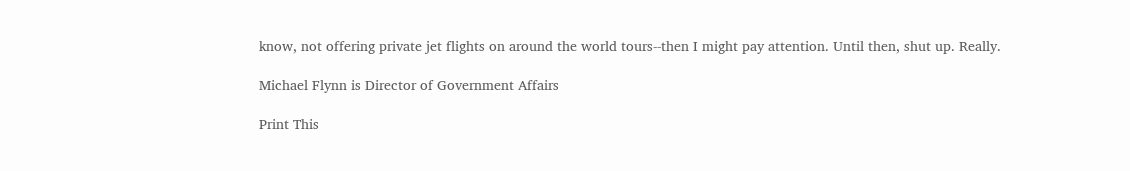know, not offering private jet flights on around the world tours--then I might pay attention. Until then, shut up. Really.

Michael Flynn is Director of Government Affairs

Print This